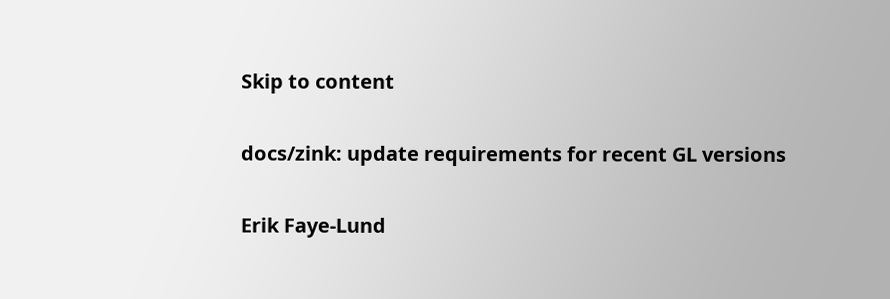Skip to content

docs/zink: update requirements for recent GL versions

Erik Faye-Lund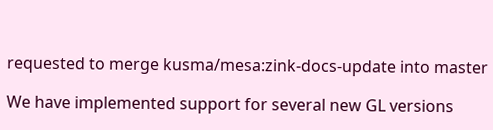requested to merge kusma/mesa:zink-docs-update into master

We have implemented support for several new GL versions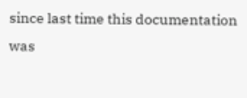since last time this documentation was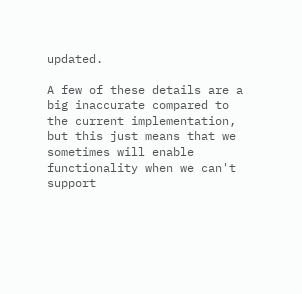updated.

A few of these details are a big inaccurate compared to the current implementation, but this just means that we sometimes will enable functionality when we can't support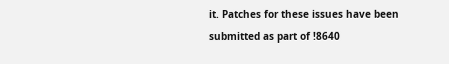it. Patches for these issues have been submitted as part of !8640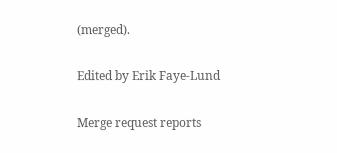(merged).

Edited by Erik Faye-Lund

Merge request reports